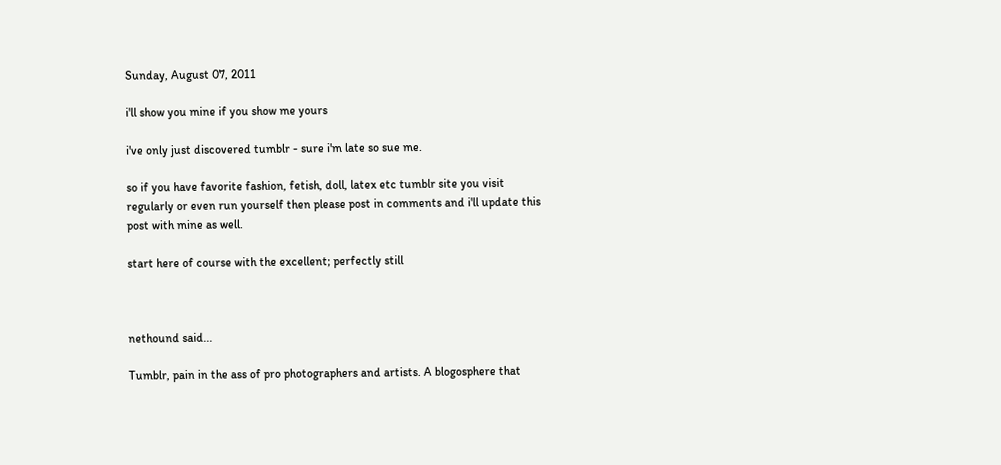Sunday, August 07, 2011

i'll show you mine if you show me yours

i've only just discovered tumblr - sure i'm late so sue me.

so if you have favorite fashion, fetish, doll, latex etc tumblr site you visit regularly or even run yourself then please post in comments and i'll update this post with mine as well.

start here of course with the excellent; perfectly still



nethound said...

Tumblr, pain in the ass of pro photographers and artists. A blogosphere that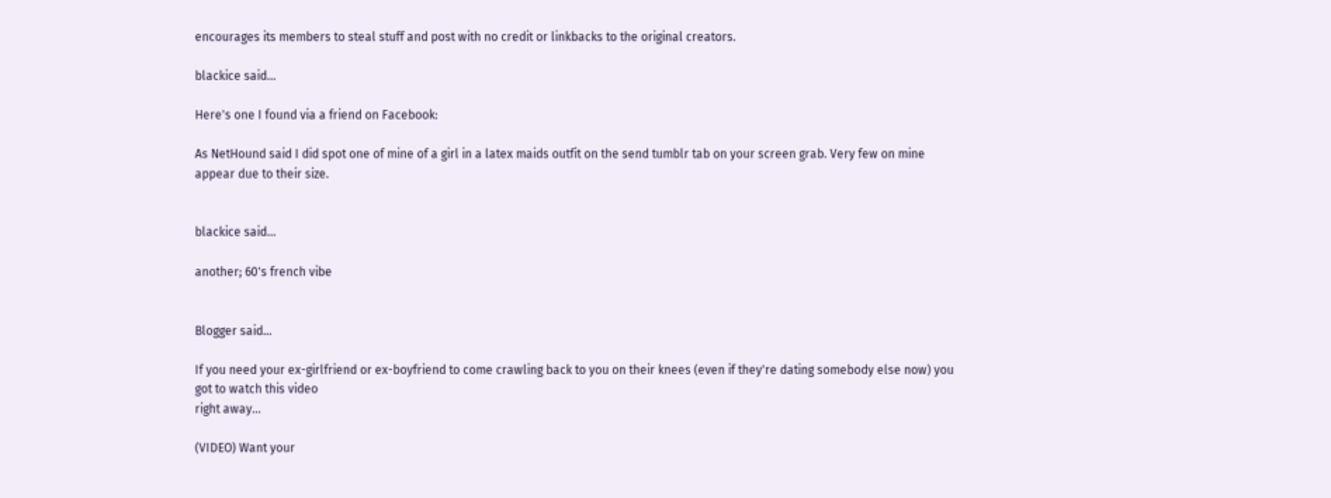encourages its members to steal stuff and post with no credit or linkbacks to the original creators.

blackice said...

Here's one I found via a friend on Facebook:

As NetHound said I did spot one of mine of a girl in a latex maids outfit on the send tumblr tab on your screen grab. Very few on mine appear due to their size.


blackice said...

another; 60's french vibe


Blogger said...

If you need your ex-girlfriend or ex-boyfriend to come crawling back to you on their knees (even if they're dating somebody else now) you got to watch this video
right away...

(VIDEO) Want your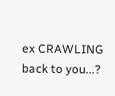ex CRAWLING back to you...?